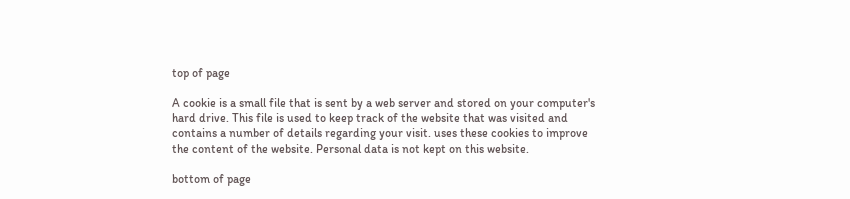top of page

A cookie is a small file that is sent by a web server and stored on your computer's hard drive. This file is used to keep track of the website that was visited and contains a number of details regarding your visit. uses these cookies to improve the content of the website. Personal data is not kept on this website.

bottom of page